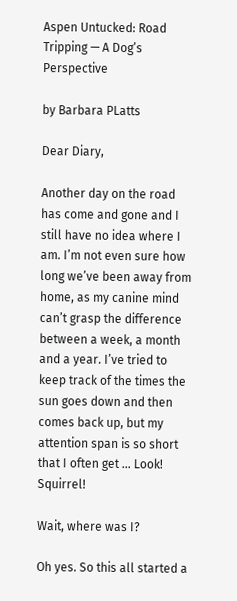Aspen Untucked: Road Tripping — A Dog’s Perspective

by Barbara PLatts

Dear Diary,

Another day on the road has come and gone and I still have no idea where I am. I’m not even sure how long we’ve been away from home, as my canine mind can’t grasp the difference between a week, a month and a year. I’ve tried to keep track of the times the sun goes down and then comes back up, but my attention span is so short that I often get … Look! Squirrel!

Wait, where was I?

Oh yes. So this all started a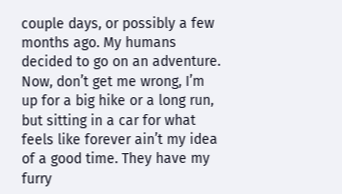couple days, or possibly a few months ago. My humans decided to go on an adventure. Now, don’t get me wrong, I’m up for a big hike or a long run, but sitting in a car for what feels like forever ain’t my idea of a good time. They have my furry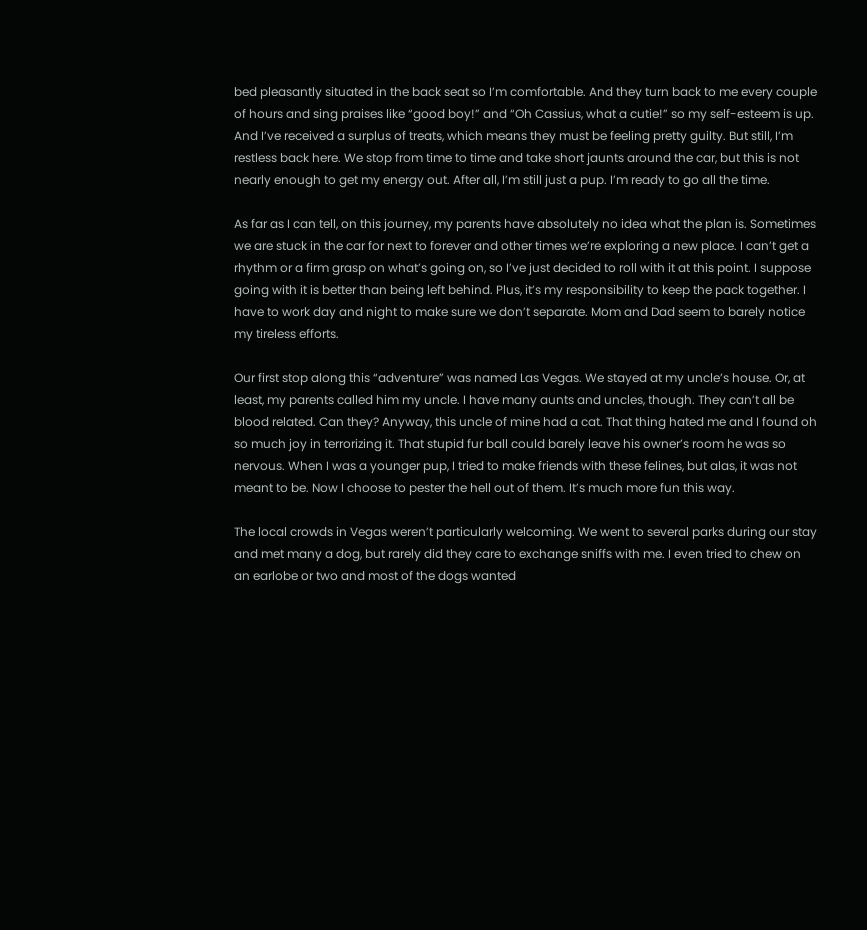bed pleasantly situated in the back seat so I’m comfortable. And they turn back to me every couple of hours and sing praises like “good boy!” and “Oh Cassius, what a cutie!” so my self-esteem is up. And I’ve received a surplus of treats, which means they must be feeling pretty guilty. But still, I’m restless back here. We stop from time to time and take short jaunts around the car, but this is not nearly enough to get my energy out. After all, I’m still just a pup. I’m ready to go all the time.

As far as I can tell, on this journey, my parents have absolutely no idea what the plan is. Sometimes we are stuck in the car for next to forever and other times we’re exploring a new place. I can’t get a rhythm or a firm grasp on what’s going on, so I’ve just decided to roll with it at this point. I suppose going with it is better than being left behind. Plus, it’s my responsibility to keep the pack together. I have to work day and night to make sure we don’t separate. Mom and Dad seem to barely notice my tireless efforts.

Our first stop along this “adventure” was named Las Vegas. We stayed at my uncle’s house. Or, at least, my parents called him my uncle. I have many aunts and uncles, though. They can’t all be blood related. Can they? Anyway, this uncle of mine had a cat. That thing hated me and I found oh so much joy in terrorizing it. That stupid fur ball could barely leave his owner’s room he was so nervous. When I was a younger pup, I tried to make friends with these felines, but alas, it was not meant to be. Now I choose to pester the hell out of them. It’s much more fun this way.

The local crowds in Vegas weren’t particularly welcoming. We went to several parks during our stay and met many a dog, but rarely did they care to exchange sniffs with me. I even tried to chew on an earlobe or two and most of the dogs wanted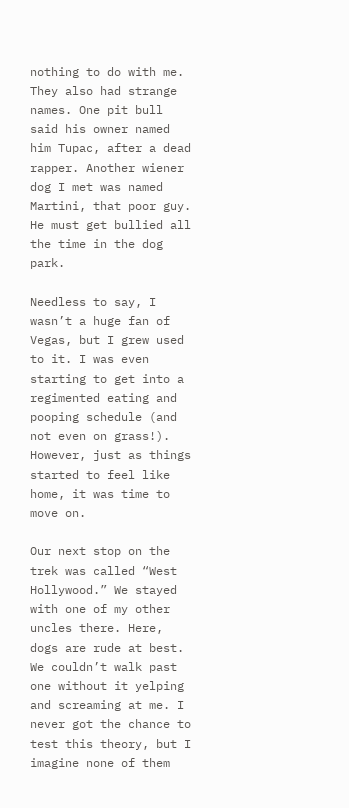nothing to do with me. They also had strange names. One pit bull said his owner named him Tupac, after a dead rapper. Another wiener dog I met was named Martini, that poor guy. He must get bullied all the time in the dog park.

Needless to say, I wasn’t a huge fan of Vegas, but I grew used to it. I was even starting to get into a regimented eating and pooping schedule (and not even on grass!). However, just as things started to feel like home, it was time to move on.

Our next stop on the trek was called “West Hollywood.” We stayed with one of my other uncles there. Here, dogs are rude at best. We couldn’t walk past one without it yelping and screaming at me. I never got the chance to test this theory, but I imagine none of them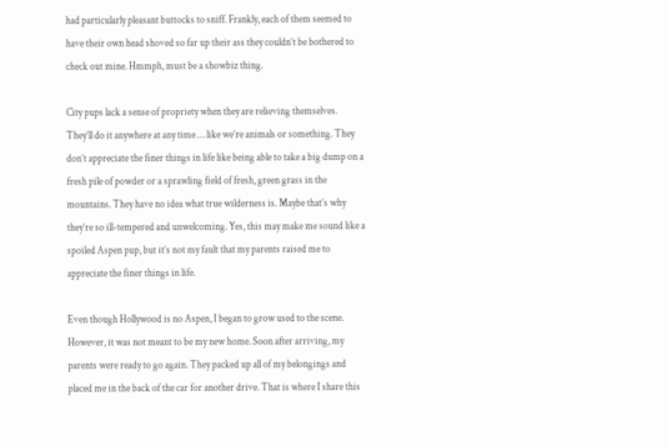had particularly pleasant buttocks to sniff. Frankly, each of them seemed to have their own head shoved so far up their ass they couldn’t be bothered to check out mine. Hmmph, must be a showbiz thing.

City pups lack a sense of propriety when they are relieving themselves. They’ll do it anywhere at any time … like we’re animals or something. They don’t appreciate the finer things in life like being able to take a big dump on a fresh pile of powder or a sprawling field of fresh, green grass in the mountains. They have no idea what true wilderness is. Maybe that’s why they’re so ill-tempered and unwelcoming. Yes, this may make me sound like a spoiled Aspen pup, but it’s not my fault that my parents raised me to appreciate the finer things in life.

Even though Hollywood is no Aspen, I began to grow used to the scene. However, it was not meant to be my new home. Soon after arriving, my parents were ready to go again. They packed up all of my belongings and placed me in the back of the car for another drive. That is where I share this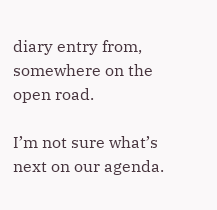diary entry from, somewhere on the open road.

I’m not sure what’s next on our agenda.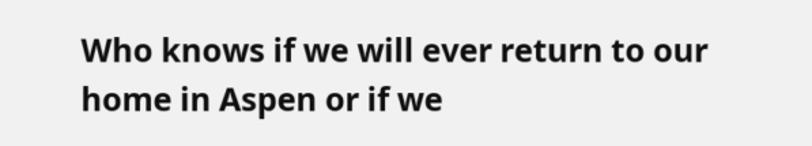Who knows if we will ever return to our home in Aspen or if we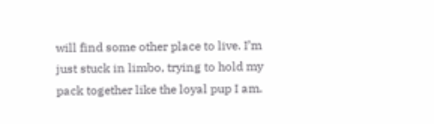will find some other place to live. I’m just stuck in limbo, trying to hold my pack together like the loyal pup I am.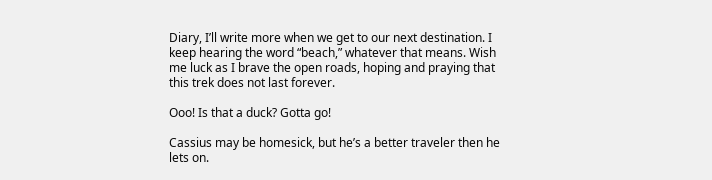Diary, I’ll write more when we get to our next destination. I keep hearing the word “beach,” whatever that means. Wish me luck as I brave the open roads, hoping and praying that this trek does not last forever.

Ooo! Is that a duck? Gotta go!

Cassius may be homesick, but he’s a better traveler then he lets on.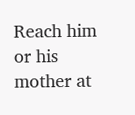Reach him or his mother at